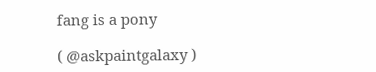fang is a pony

( @askpaintgalaxy )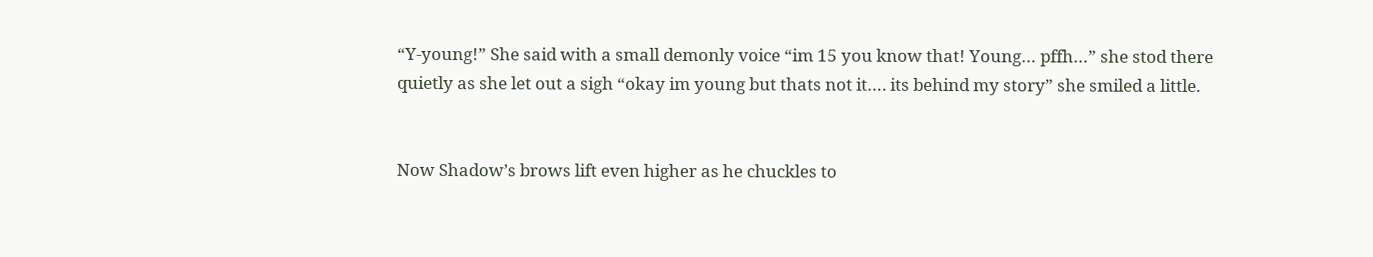“Y-young!” She said with a small demonly voice “im 15 you know that! Young… pffh…” she stod there quietly as she let out a sigh “okay im young but thats not it…. its behind my story” she smiled a little.


Now Shadow’s brows lift even higher as he chuckles to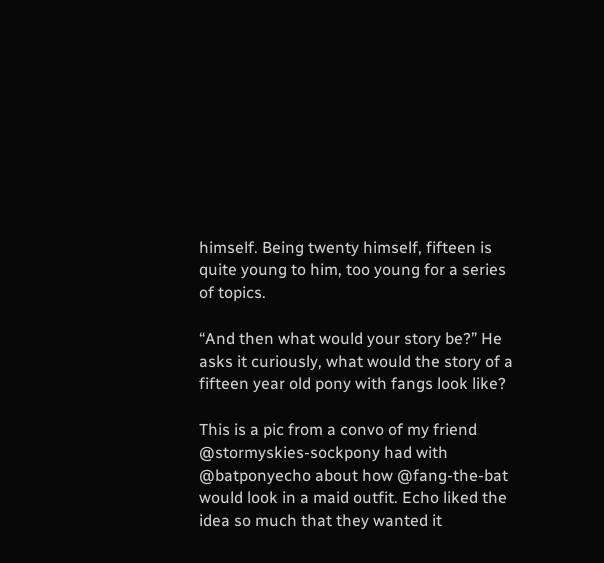himself. Being twenty himself, fifteen is quite young to him, too young for a series of topics.

“And then what would your story be?” He asks it curiously, what would the story of a fifteen year old pony with fangs look like?

This is a pic from a convo of my friend @stormyskies-sockpony had with @batponyecho about how @fang-the-bat would look in a maid outfit. Echo liked the idea so much that they wanted it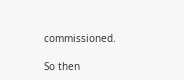commissioned.

So then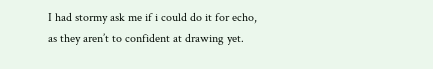I had stormy ask me if i could do it for echo, as they aren’t to confident at drawing yet.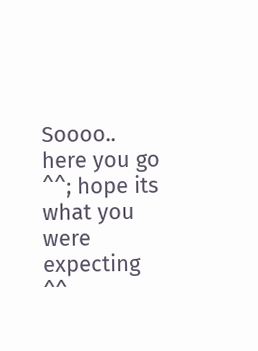Soooo.. here you go ^^; hope its what you were expecting ^^